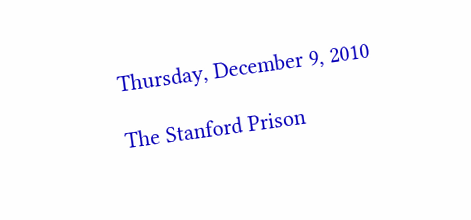Thursday, December 9, 2010

The Stanford Prison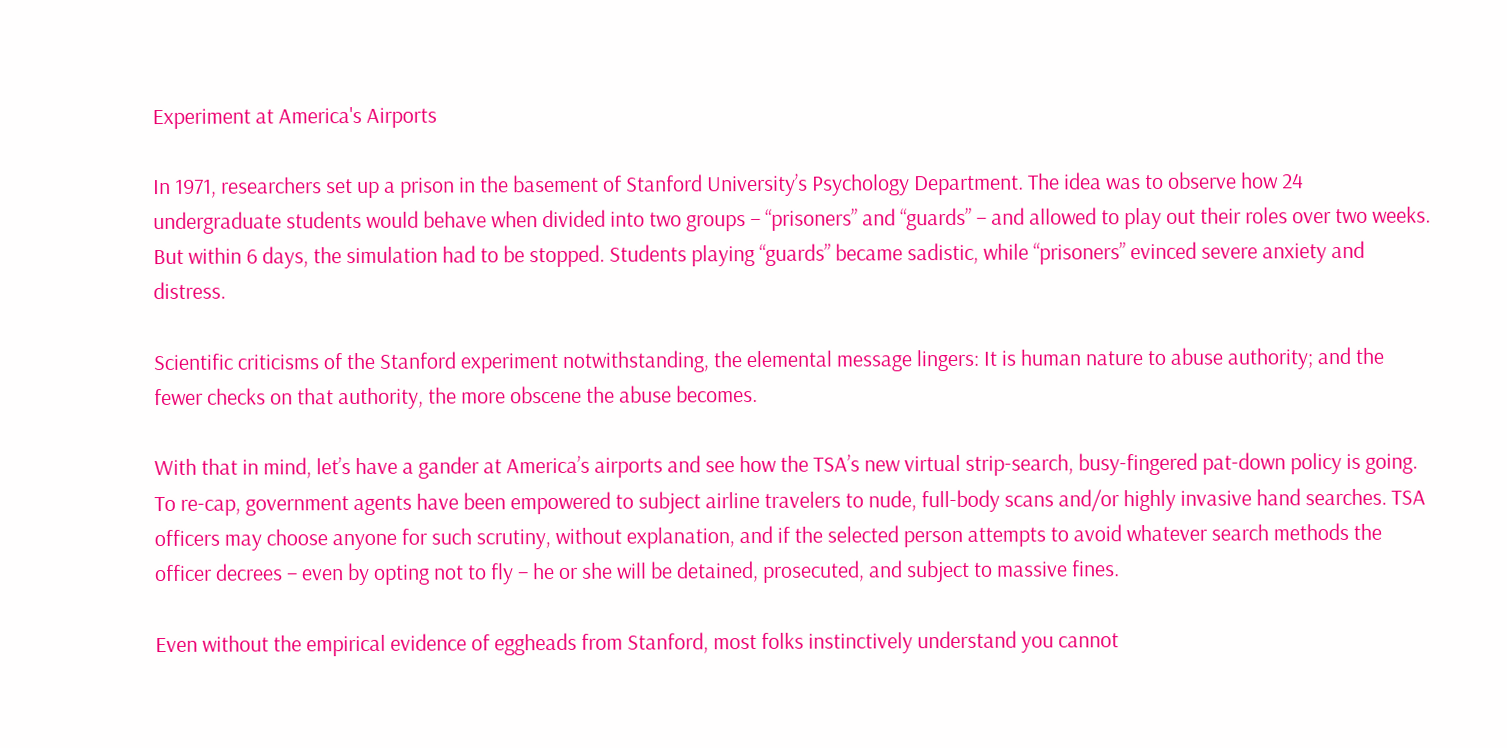Experiment at America's Airports

In 1971, researchers set up a prison in the basement of Stanford University’s Psychology Department. The idea was to observe how 24 undergraduate students would behave when divided into two groups – “prisoners” and “guards” – and allowed to play out their roles over two weeks. But within 6 days, the simulation had to be stopped. Students playing “guards” became sadistic, while “prisoners” evinced severe anxiety and distress.

Scientific criticisms of the Stanford experiment notwithstanding, the elemental message lingers: It is human nature to abuse authority; and the fewer checks on that authority, the more obscene the abuse becomes.

With that in mind, let’s have a gander at America’s airports and see how the TSA’s new virtual strip-search, busy-fingered pat-down policy is going. To re-cap, government agents have been empowered to subject airline travelers to nude, full-body scans and/or highly invasive hand searches. TSA officers may choose anyone for such scrutiny, without explanation, and if the selected person attempts to avoid whatever search methods the officer decrees – even by opting not to fly – he or she will be detained, prosecuted, and subject to massive fines.

Even without the empirical evidence of eggheads from Stanford, most folks instinctively understand you cannot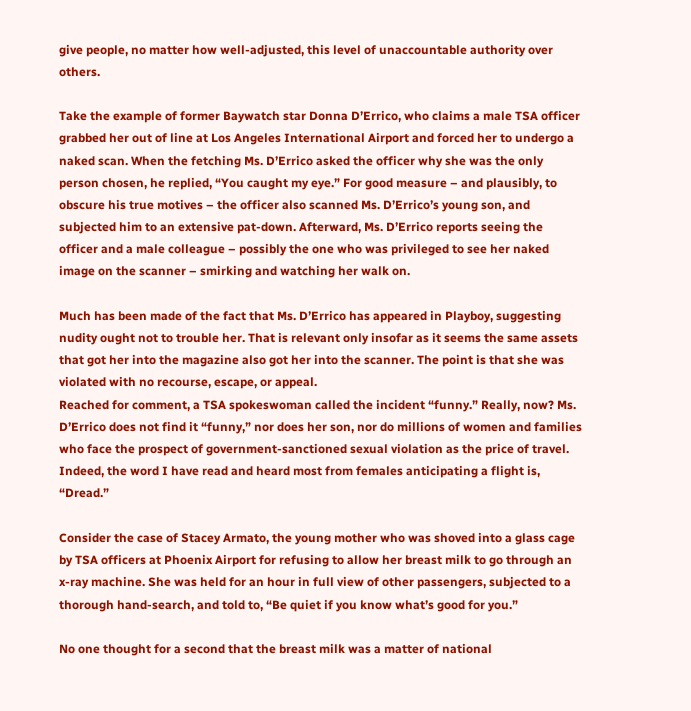give people, no matter how well-adjusted, this level of unaccountable authority over others.

Take the example of former Baywatch star Donna D’Errico, who claims a male TSA officer grabbed her out of line at Los Angeles International Airport and forced her to undergo a naked scan. When the fetching Ms. D’Errico asked the officer why she was the only person chosen, he replied, “You caught my eye.” For good measure – and plausibly, to obscure his true motives – the officer also scanned Ms. D’Errico’s young son, and subjected him to an extensive pat-down. Afterward, Ms. D’Errico reports seeing the officer and a male colleague – possibly the one who was privileged to see her naked image on the scanner – smirking and watching her walk on.

Much has been made of the fact that Ms. D’Errico has appeared in Playboy, suggesting nudity ought not to trouble her. That is relevant only insofar as it seems the same assets that got her into the magazine also got her into the scanner. The point is that she was violated with no recourse, escape, or appeal.
Reached for comment, a TSA spokeswoman called the incident “funny.” Really, now? Ms. D’Errico does not find it “funny,” nor does her son, nor do millions of women and families who face the prospect of government-sanctioned sexual violation as the price of travel. Indeed, the word I have read and heard most from females anticipating a flight is, “Dread.”

Consider the case of Stacey Armato, the young mother who was shoved into a glass cage by TSA officers at Phoenix Airport for refusing to allow her breast milk to go through an x-ray machine. She was held for an hour in full view of other passengers, subjected to a thorough hand-search, and told to, “Be quiet if you know what’s good for you.”

No one thought for a second that the breast milk was a matter of national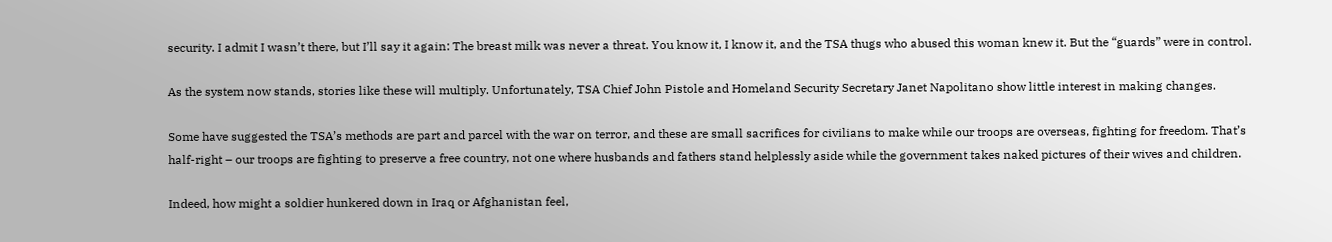security. I admit I wasn’t there, but I’ll say it again: The breast milk was never a threat. You know it, I know it, and the TSA thugs who abused this woman knew it. But the “guards” were in control.

As the system now stands, stories like these will multiply. Unfortunately, TSA Chief John Pistole and Homeland Security Secretary Janet Napolitano show little interest in making changes.

Some have suggested the TSA’s methods are part and parcel with the war on terror, and these are small sacrifices for civilians to make while our troops are overseas, fighting for freedom. That’s half-right – our troops are fighting to preserve a free country, not one where husbands and fathers stand helplessly aside while the government takes naked pictures of their wives and children.

Indeed, how might a soldier hunkered down in Iraq or Afghanistan feel,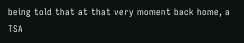being told that at that very moment back home, a TSA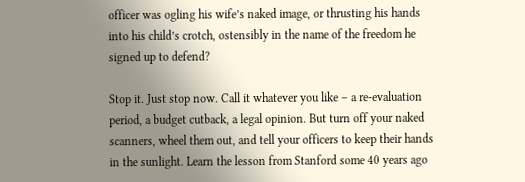officer was ogling his wife’s naked image, or thrusting his hands into his child’s crotch, ostensibly in the name of the freedom he signed up to defend?

Stop it. Just stop now. Call it whatever you like – a re-evaluation period, a budget cutback, a legal opinion. But turn off your naked scanners, wheel them out, and tell your officers to keep their hands in the sunlight. Learn the lesson from Stanford some 40 years ago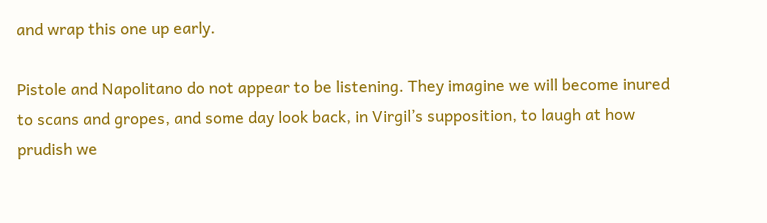and wrap this one up early.

Pistole and Napolitano do not appear to be listening. They imagine we will become inured to scans and gropes, and some day look back, in Virgil’s supposition, to laugh at how prudish we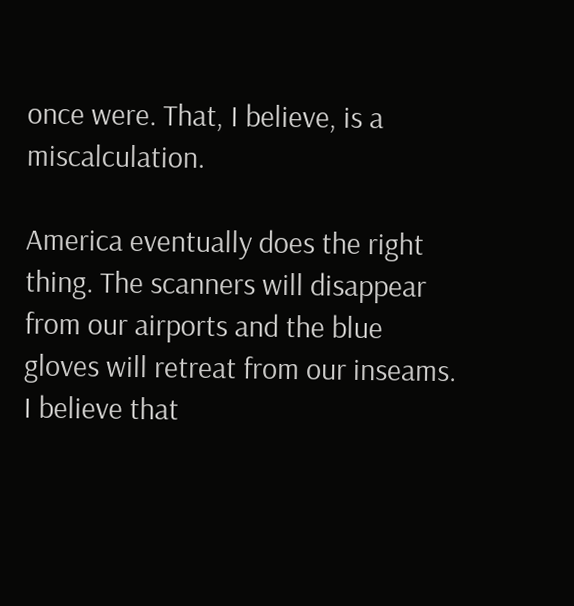once were. That, I believe, is a miscalculation.

America eventually does the right thing. The scanners will disappear from our airports and the blue gloves will retreat from our inseams. I believe that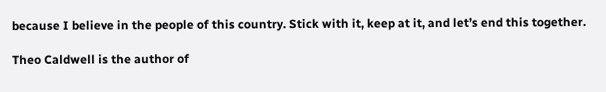because I believe in the people of this country. Stick with it, keep at it, and let’s end this together.

Theo Caldwell is the author of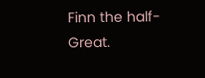Finn the half-Great.